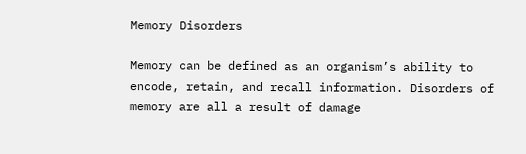Memory Disorders

Memory can be defined as an organism’s ability to encode, retain, and recall information. Disorders of memory are all a result of damage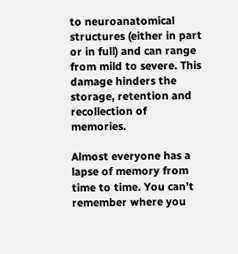to neuroanatomical structures (either in part or in full) and can range from mild to severe. This damage hinders the storage, retention and recollection of memories.

Almost everyone has a lapse of memory from time to time. You can’t remember where you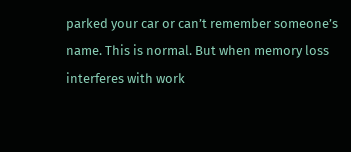parked your car or can’t remember someone’s name. This is normal. But when memory loss interferes with work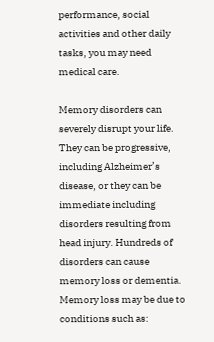performance, social activities and other daily tasks, you may need medical care.

Memory disorders can severely disrupt your life. They can be progressive, including Alzheimer’s disease, or they can be immediate including disorders resulting from head injury. Hundreds of disorders can cause memory loss or dementia. Memory loss may be due to conditions such as: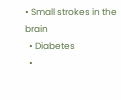• Small strokes in the brain
  • Diabetes
  •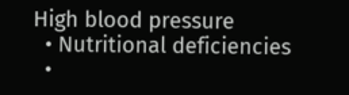High blood pressure
  • Nutritional deficiencies
  •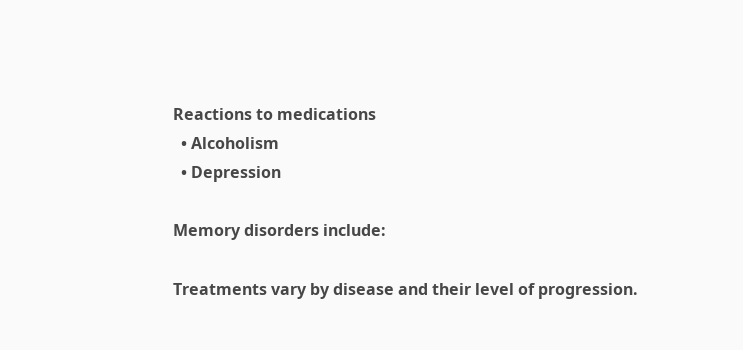Reactions to medications
  • Alcoholism
  • Depression

Memory disorders include:

Treatments vary by disease and their level of progression.